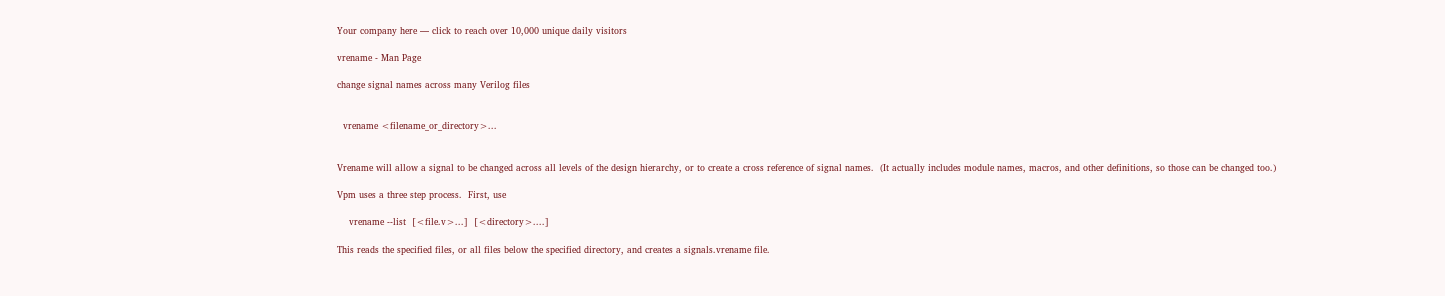Your company here — click to reach over 10,000 unique daily visitors

vrename - Man Page

change signal names across many Verilog files


  vrename <filename_or_directory>...


Vrename will allow a signal to be changed across all levels of the design hierarchy, or to create a cross reference of signal names.  (It actually includes module names, macros, and other definitions, so those can be changed too.)

Vpm uses a three step process.  First, use

    vrename --list  [<file.v>...]  [<directory>....]

This reads the specified files, or all files below the specified directory, and creates a signals.vrename file.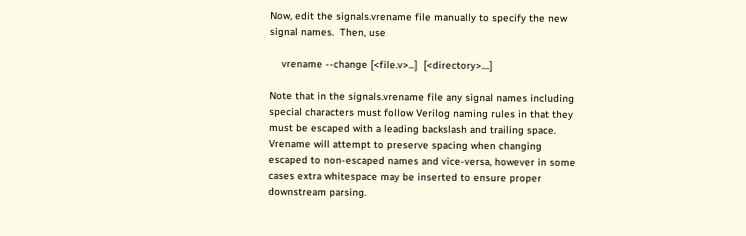Now, edit the signals.vrename file manually to specify the new signal names.  Then, use

    vrename --change [<file.v>...]  [<directory>....]

Note that in the signals.vrename file any signal names including special characters must follow Verilog naming rules in that they must be escaped with a leading backslash and trailing space.  Vrename will attempt to preserve spacing when changing escaped to non-escaped names and vice-versa, however in some cases extra whitespace may be inserted to ensure proper downstream parsing.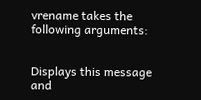vrename takes the following arguments:


Displays this message and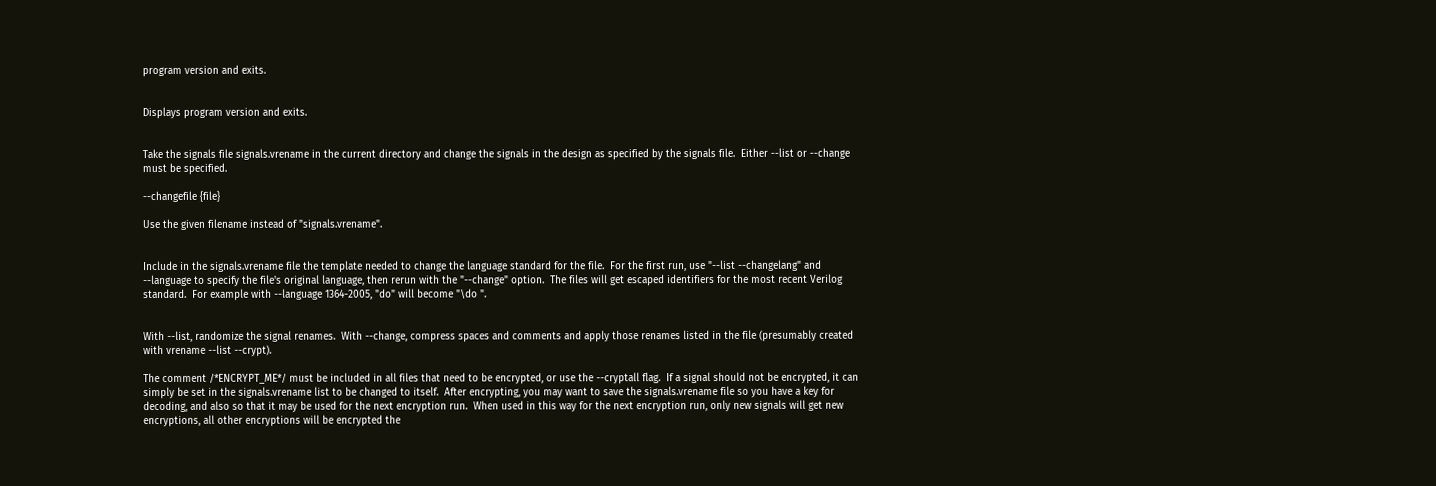program version and exits.


Displays program version and exits.


Take the signals file signals.vrename in the current directory and change the signals in the design as specified by the signals file.  Either --list or --change must be specified.

--changefile {file}

Use the given filename instead of "signals.vrename".


Include in the signals.vrename file the template needed to change the language standard for the file.  For the first run, use "--list --changelang" and --language to specify the file's original language, then rerun with the "--change" option.  The files will get escaped identifiers for the most recent Verilog standard.  For example with --language 1364-2005, "do" will become "\do ".


With --list, randomize the signal renames.  With --change, compress spaces and comments and apply those renames listed in the file (presumably created with vrename --list --crypt).

The comment /*ENCRYPT_ME*/ must be included in all files that need to be encrypted, or use the --cryptall flag.  If a signal should not be encrypted, it can simply be set in the signals.vrename list to be changed to itself.  After encrypting, you may want to save the signals.vrename file so you have a key for decoding, and also so that it may be used for the next encryption run.  When used in this way for the next encryption run, only new signals will get new encryptions, all other encryptions will be encrypted the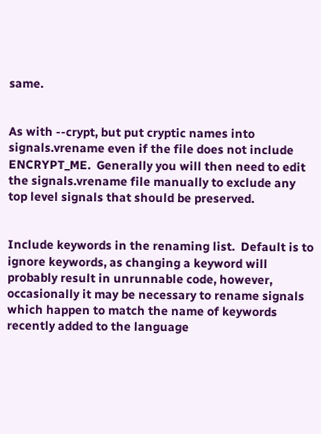same.


As with --crypt, but put cryptic names into signals.vrename even if the file does not include ENCRYPT_ME.  Generally you will then need to edit the signals.vrename file manually to exclude any top level signals that should be preserved.


Include keywords in the renaming list.  Default is to ignore keywords, as changing a keyword will probably result in unrunnable code, however, occasionally it may be necessary to rename signals which happen to match the name of keywords recently added to the language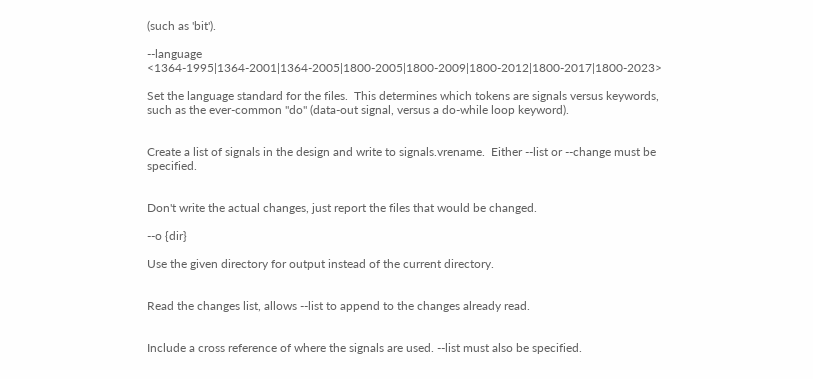(such as 'bit').

--language <1364-1995|1364-2001|1364-2005|1800-2005|1800-2009|1800-2012|1800-2017|1800-2023>

Set the language standard for the files.  This determines which tokens are signals versus keywords, such as the ever-common "do" (data-out signal, versus a do-while loop keyword).


Create a list of signals in the design and write to signals.vrename.  Either --list or --change must be specified.


Don't write the actual changes, just report the files that would be changed.

--o {dir}

Use the given directory for output instead of the current directory.


Read the changes list, allows --list to append to the changes already read.


Include a cross reference of where the signals are used. --list must also be specified.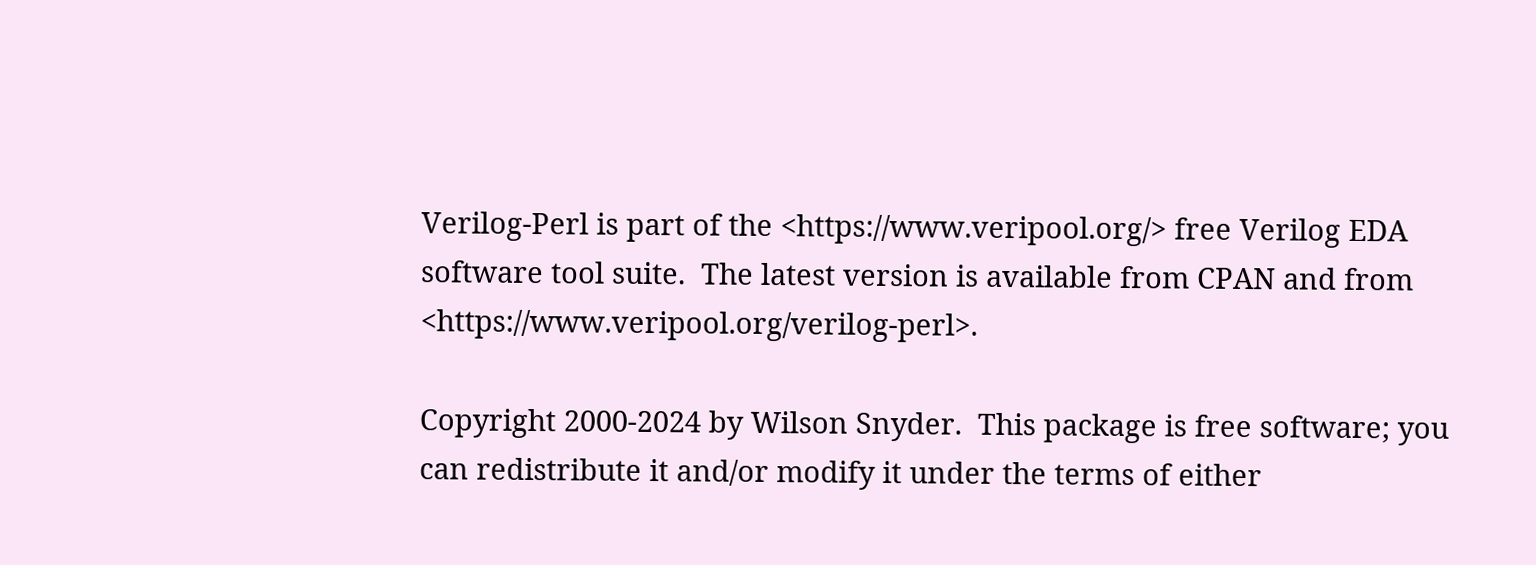Verilog-Perl is part of the <https://www.veripool.org/> free Verilog EDA software tool suite.  The latest version is available from CPAN and from <https://www.veripool.org/verilog-perl>.

Copyright 2000-2024 by Wilson Snyder.  This package is free software; you can redistribute it and/or modify it under the terms of either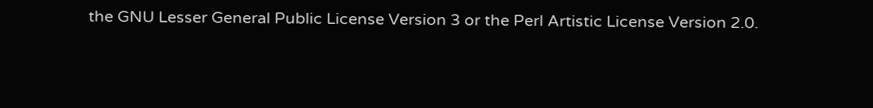the GNU Lesser General Public License Version 3 or the Perl Artistic License Version 2.0.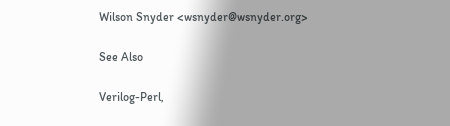Wilson Snyder <wsnyder@wsnyder.org>

See Also

Verilog-Perl,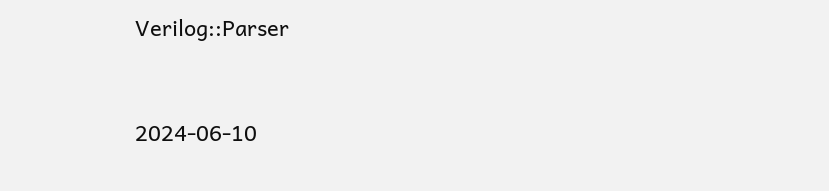Verilog::Parser


2024-06-10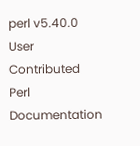perl v5.40.0 User Contributed Perl Documentation